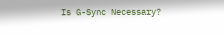Is G-Sync Necessary?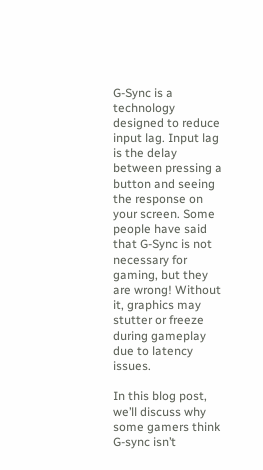G-Sync is a technology designed to reduce input lag. Input lag is the delay between pressing a button and seeing the response on your screen. Some people have said that G-Sync is not necessary for gaming, but they are wrong! Without it, graphics may stutter or freeze during gameplay due to latency issues.

In this blog post, we’ll discuss why some gamers think G-sync isn’t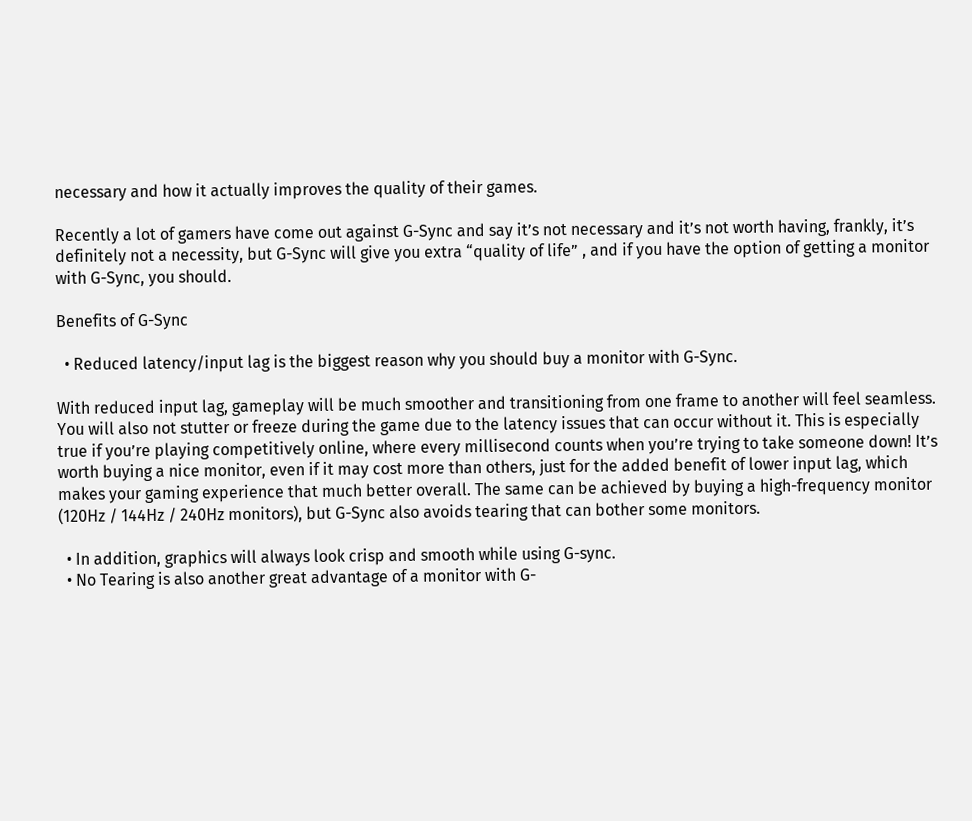necessary and how it actually improves the quality of their games.

Recently a lot of gamers have come out against G-Sync and say it’s not necessary and it’s not worth having, frankly, it’s definitely not a necessity, but G-Sync will give you extra “quality of life” , and if you have the option of getting a monitor with G-Sync, you should.

Benefits of G-Sync

  • Reduced latency/input lag is the biggest reason why you should buy a monitor with G-Sync.

With reduced input lag, gameplay will be much smoother and transitioning from one frame to another will feel seamless. You will also not stutter or freeze during the game due to the latency issues that can occur without it. This is especially true if you’re playing competitively online, where every millisecond counts when you’re trying to take someone down! It’s worth buying a nice monitor, even if it may cost more than others, just for the added benefit of lower input lag, which makes your gaming experience that much better overall. The same can be achieved by buying a high-frequency monitor (120Hz / 144Hz / 240Hz monitors), but G-Sync also avoids tearing that can bother some monitors.

  • In addition, graphics will always look crisp and smooth while using G-sync.
  • No Tearing is also another great advantage of a monitor with G-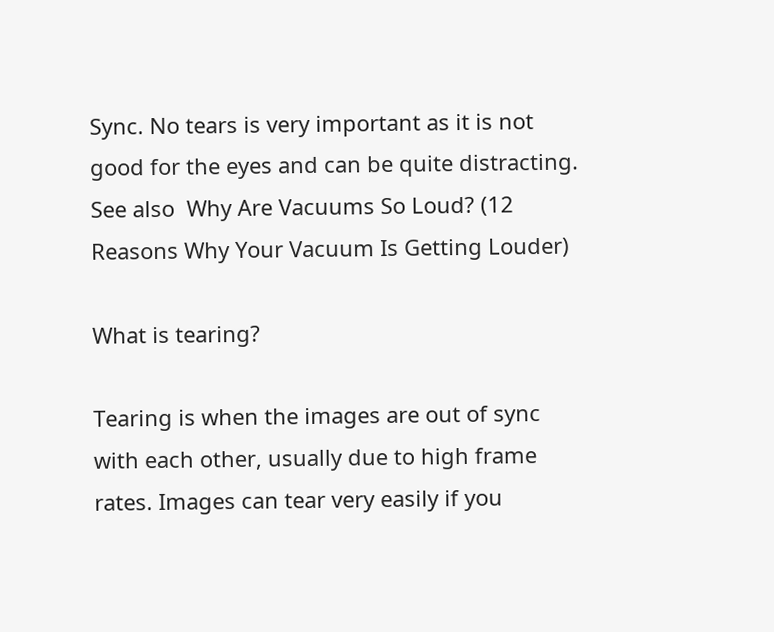Sync. No tears is very important as it is not good for the eyes and can be quite distracting.
See also  Why Are Vacuums So Loud? (12 Reasons Why Your Vacuum Is Getting Louder)

What is tearing?

Tearing is when the images are out of sync with each other, usually due to high frame rates. Images can tear very easily if you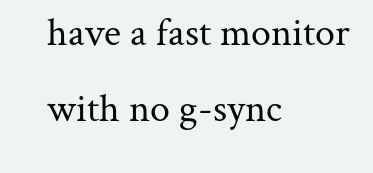have a fast monitor with no g-sync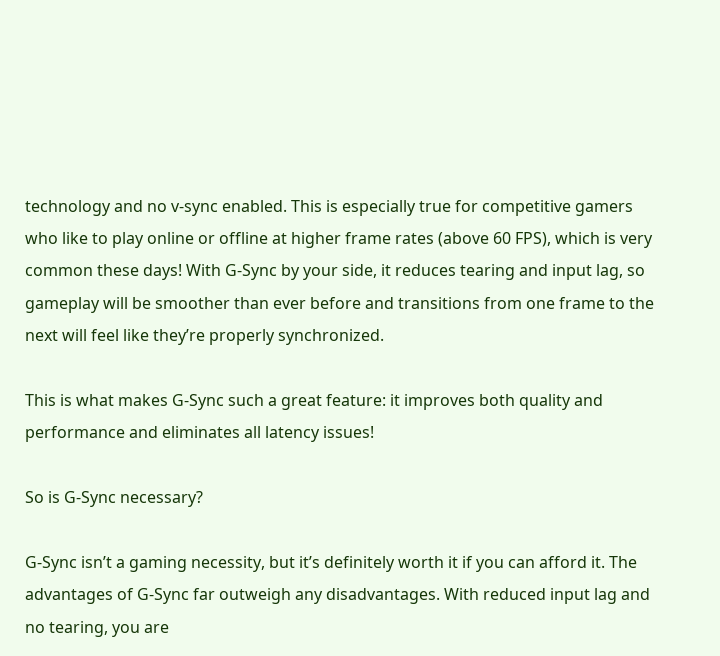technology and no v-sync enabled. This is especially true for competitive gamers who like to play online or offline at higher frame rates (above 60 FPS), which is very common these days! With G-Sync by your side, it reduces tearing and input lag, so gameplay will be smoother than ever before and transitions from one frame to the next will feel like they’re properly synchronized.

This is what makes G-Sync such a great feature: it improves both quality and performance and eliminates all latency issues!

So is G-Sync necessary?

G-Sync isn’t a gaming necessity, but it’s definitely worth it if you can afford it. The advantages of G-Sync far outweigh any disadvantages. With reduced input lag and no tearing, you are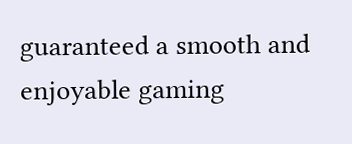guaranteed a smooth and enjoyable gaming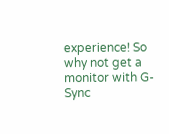experience! So why not get a monitor with G-Sync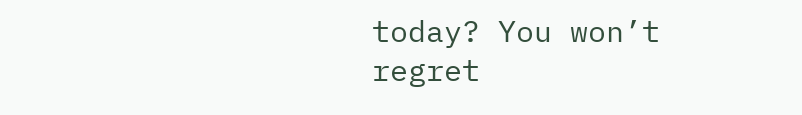today? You won’t regret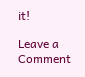it!

Leave a Comment